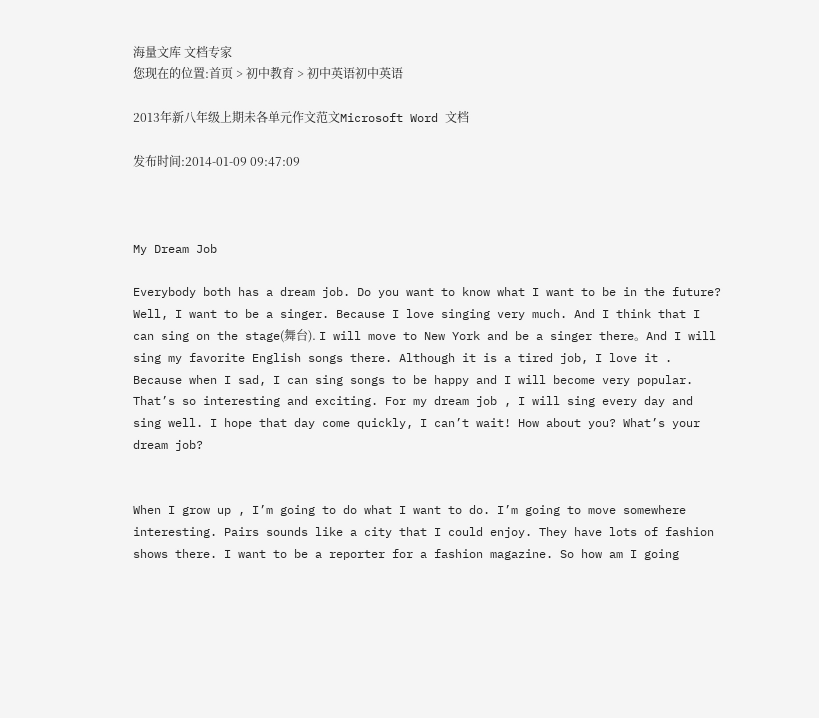海量文库 文档专家
您现在的位置:首页 > 初中教育 > 初中英语初中英语

2013年新八年级上期未各单元作文范文Microsoft Word 文档

发布时间:2014-01-09 09:47:09



My Dream Job

Everybody both has a dream job. Do you want to know what I want to be in the future? Well, I want to be a singer. Because I love singing very much. And I think that I can sing on the stage(舞台). I will move to New York and be a singer there。And I will sing my favorite English songs there. Although it is a tired job, I love it . Because when I sad, I can sing songs to be happy and I will become very popular. That’s so interesting and exciting. For my dream job , I will sing every day and sing well. I hope that day come quickly, I can’t wait! How about you? What’s your dream job?


When I grow up , I’m going to do what I want to do. I’m going to move somewhere interesting. Pairs sounds like a city that I could enjoy. They have lots of fashion shows there. I want to be a reporter for a fashion magazine. So how am I going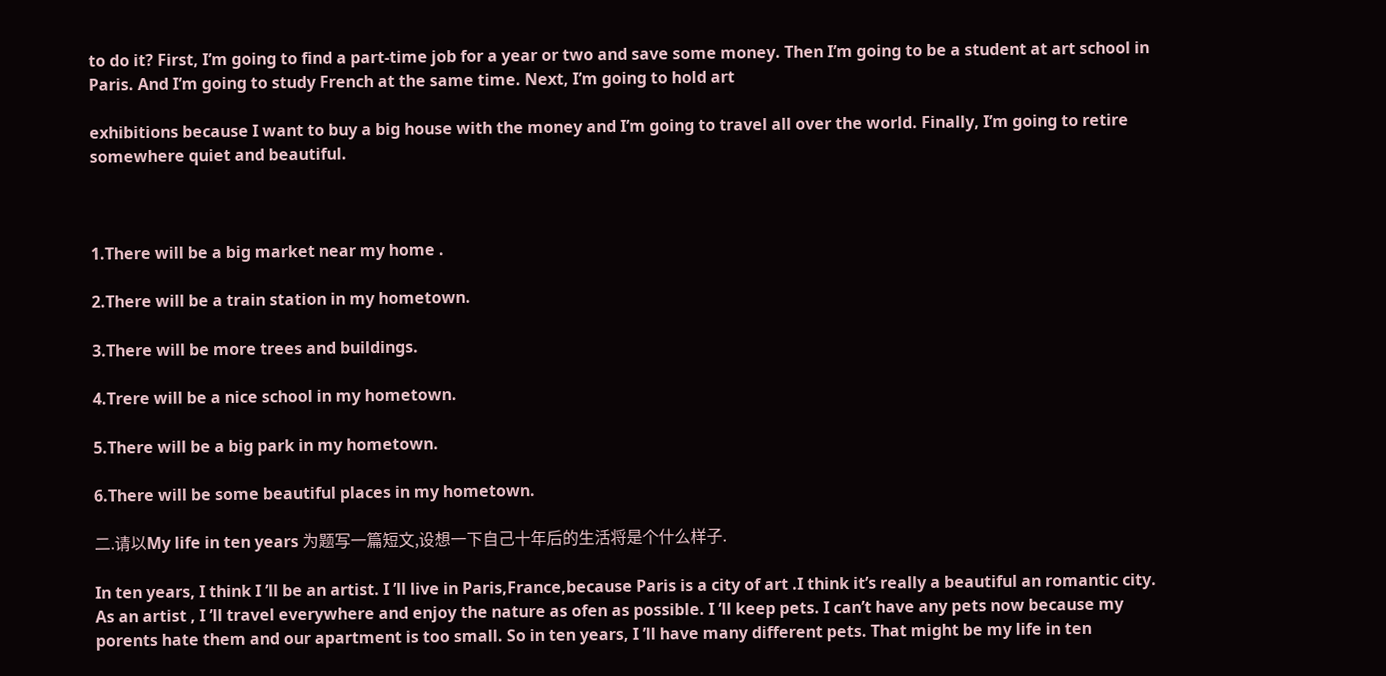to do it? First, I’m going to find a part-time job for a year or two and save some money. Then I’m going to be a student at art school in Paris. And I’m going to study French at the same time. Next, I’m going to hold art

exhibitions because I want to buy a big house with the money and I’m going to travel all over the world. Finally, I’m going to retire somewhere quiet and beautiful.



1.There will be a big market near my home .

2.There will be a train station in my hometown.

3.There will be more trees and buildings.

4.Trere will be a nice school in my hometown.

5.There will be a big park in my hometown.

6.There will be some beautiful places in my hometown.

二.请以My life in ten years 为题写一篇短文,设想一下自己十年后的生活将是个什么样子.

In ten years, I think I ’ll be an artist. I ’ll live in Paris,France,because Paris is a city of art .I think it’s really a beautiful an romantic city. As an artist , I ’ll travel everywhere and enjoy the nature as ofen as possible. I ’ll keep pets. I can’t have any pets now because my porents hate them and our apartment is too small. So in ten years, I ’ll have many different pets. That might be my life in ten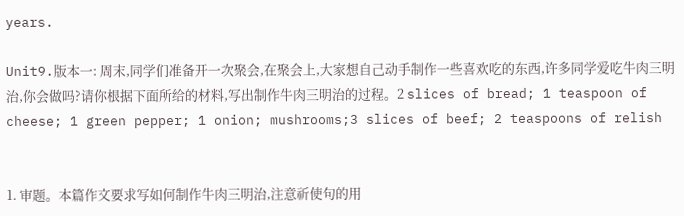years.

Unit9.版本一: 周末,同学们准备开一次聚会,在聚会上,大家想自己动手制作一些喜欢吃的东西,许多同学爱吃牛肉三明治,你会做吗?请你根据下面所给的材料,写出制作牛肉三明治的过程。2 slices of bread; 1 teaspoon of cheese; 1 green pepper; 1 onion; mushrooms;3 slices of beef; 2 teaspoons of relish


1. 审题。本篇作文要求写如何制作牛肉三明治,注意祈使句的用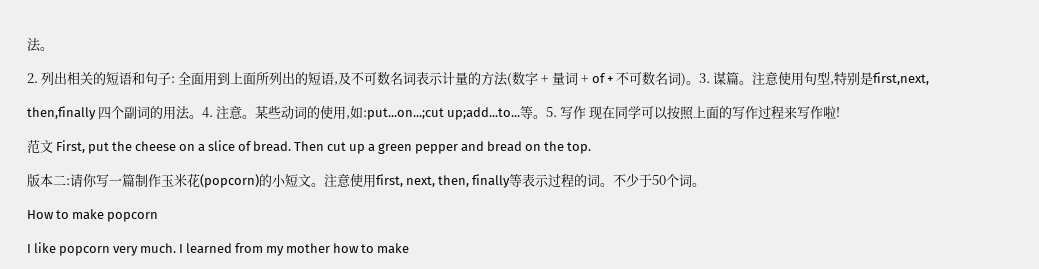法。

2. 列出相关的短语和句子: 全面用到上面所列出的短语,及不可数名词表示计量的方法(数字 + 量词 + of + 不可数名词)。3. 谋篇。注意使用句型,特别是first,next,

then,finally 四个副词的用法。4. 注意。某些动词的使用,如:put...on...;cut up;add...to...等。5. 写作 现在同学可以按照上面的写作过程来写作啦!

范文 First, put the cheese on a slice of bread. Then cut up a green pepper and bread on the top.

版本二:请你写一篇制作玉米花(popcorn)的小短文。注意使用first, next, then, finally等表示过程的词。不少于50个词。

How to make popcorn

I like popcorn very much. I learned from my mother how to make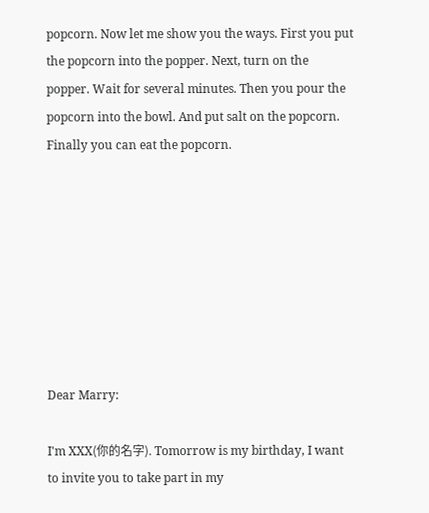popcorn. Now let me show you the ways. First you put the popcorn into the popper. Next, turn on the popper. Wait for several minutes. Then you pour the popcorn into the bowl. And put salt on the popcorn. Finally you can eat the popcorn.








Dear Marry:

I'm XXX(你的名字). Tomorrow is my birthday, I want to invite you to take part in my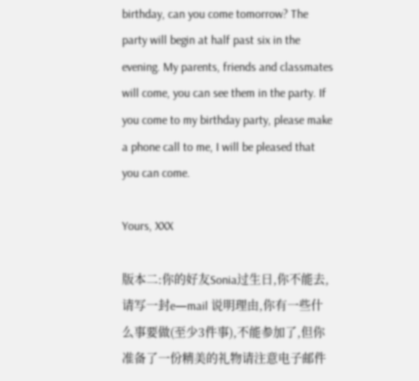birthday, can you come tomorrow? The party will begin at half past six in the evening. My parents, friends and classmates will come, you can see them in the party. If you come to my birthday party, please make a phone call to me, I will be pleased that you can come.

Yours, XXX

版本二:你的好友Sonia过生日,你不能去,请写一封e—mail 说明理由,你有一些什么事要做(至少3件事),不能参加了,但你准备了一份精美的礼物请注意电子邮件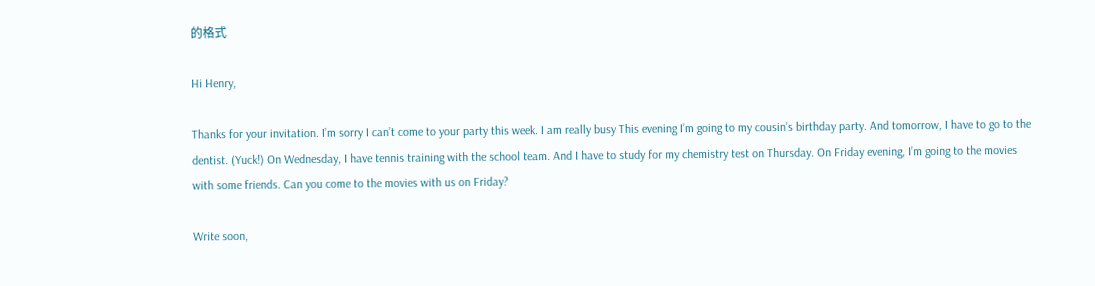的格式

Hi Henry,

Thanks for your invitation. I’m sorry I can’t come to your party this week. I am really busy This evening I’m going to my cousin’s birthday party. And tomorrow, I have to go to the dentist. (Yuck!) On Wednesday, I have tennis training with the school team. And I have to study for my chemistry test on Thursday. On Friday evening, I’m going to the movies with some friends. Can you come to the movies with us on Friday?

Write soon,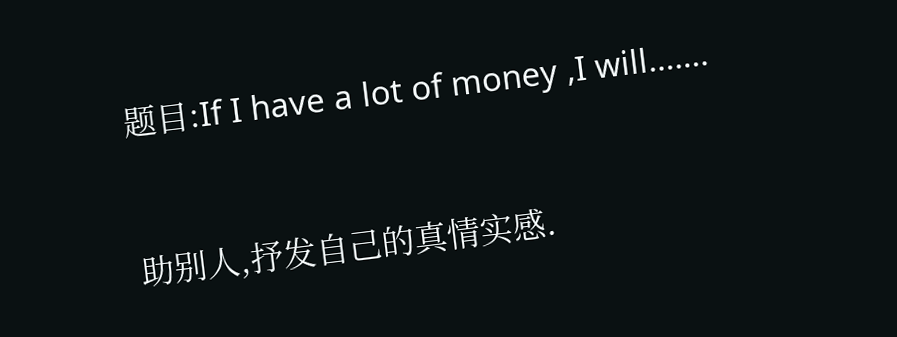题目:If I have a lot of money ,I will…….


助别人,抒发自己的真情实感.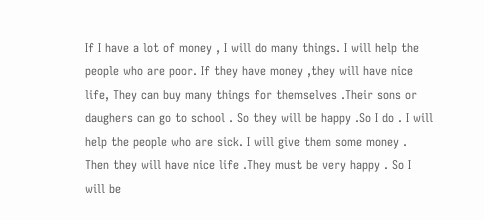If I have a lot of money , I will do many things. I will help the people who are poor. If they have money ,they will have nice life, They can buy many things for themselves .Their sons or daughers can go to school . So they will be happy .So I do . I will help the people who are sick. I will give them some money . Then they will have nice life .They must be very happy . So I will be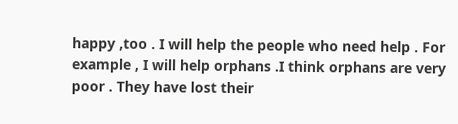happy ,too . I will help the people who need help . For example , I will help orphans .I think orphans are very poor . They have lost their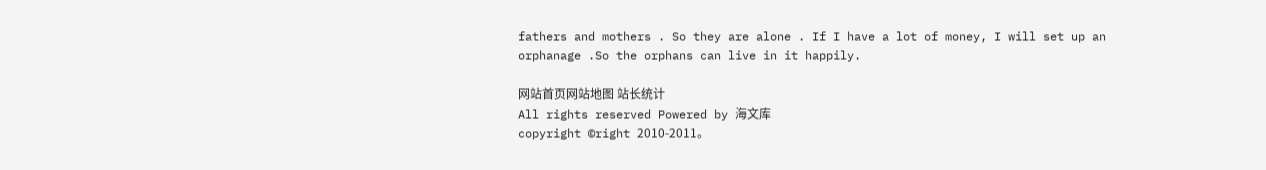fathers and mothers . So they are alone . If I have a lot of money, I will set up an orphanage .So the orphans can live in it happily.

网站首页网站地图 站长统计
All rights reserved Powered by 海文库
copyright ©right 2010-2011。